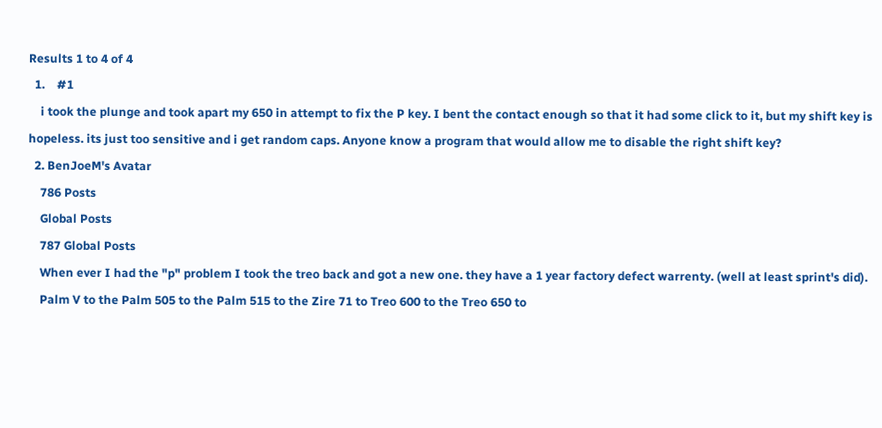Results 1 to 4 of 4
  1.    #1
    i took the plunge and took apart my 650 in attempt to fix the P key. I bent the contact enough so that it had some click to it, but my shift key is hopeless. its just too sensitive and i get random caps. Anyone know a program that would allow me to disable the right shift key?
  2. BenJoeM's Avatar
    786 Posts
    Global Posts
    787 Global Posts
    When ever I had the "p" problem I took the treo back and got a new one. they have a 1 year factory defect warrenty. (well at least sprint's did).
    Palm V to the Palm 505 to the Palm 515 to the Zire 71 to Treo 600 to the Treo 650 to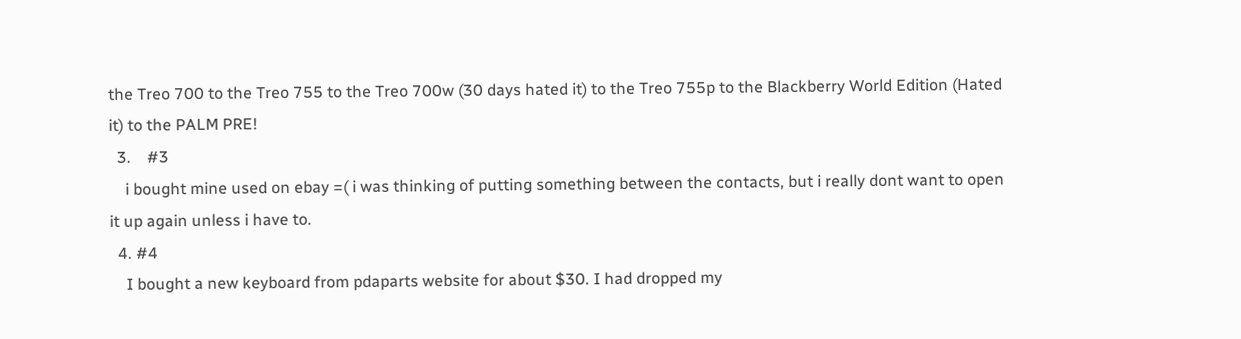the Treo 700 to the Treo 755 to the Treo 700w (30 days hated it) to the Treo 755p to the Blackberry World Edition (Hated it) to the PALM PRE!
  3.    #3
    i bought mine used on ebay =( i was thinking of putting something between the contacts, but i really dont want to open it up again unless i have to.
  4. #4
    I bought a new keyboard from pdaparts website for about $30. I had dropped my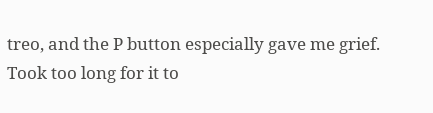treo, and the P button especially gave me grief. Took too long for it to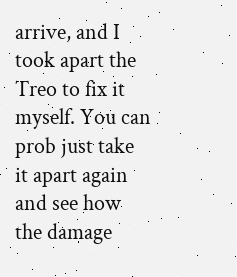arrive, and I took apart the Treo to fix it myself. You can prob just take it apart again and see how the damage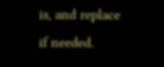is, and replace if needed.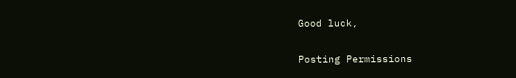Good luck,


Posting Permissions